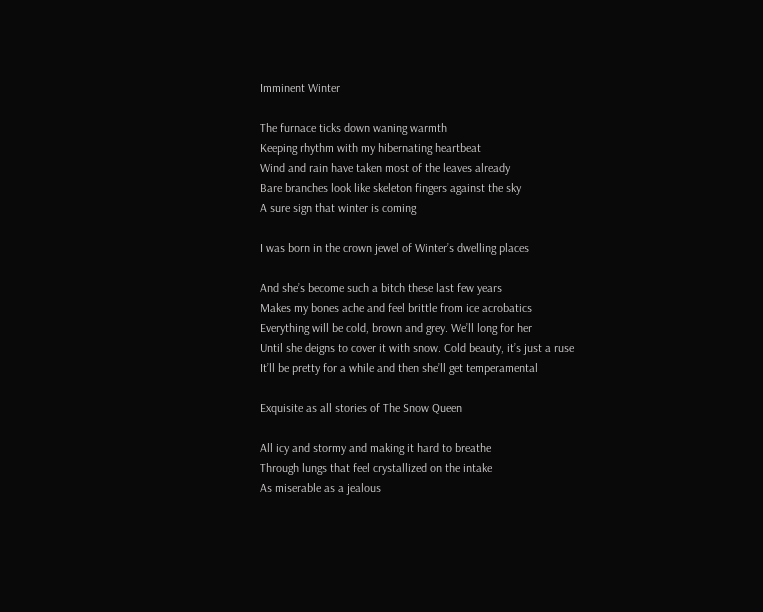Imminent Winter

The furnace ticks down waning warmth
Keeping rhythm with my hibernating heartbeat
Wind and rain have taken most of the leaves already
Bare branches look like skeleton fingers against the sky
A sure sign that winter is coming

I was born in the crown jewel of Winter’s dwelling places

And she’s become such a bitch these last few years
Makes my bones ache and feel brittle from ice acrobatics
Everything will be cold, brown and grey. We’ll long for her
Until she deigns to cover it with snow. Cold beauty, it’s just a ruse
It’ll be pretty for a while and then she’ll get temperamental

Exquisite as all stories of The Snow Queen

All icy and stormy and making it hard to breathe
Through lungs that feel crystallized on the intake
As miserable as a jealous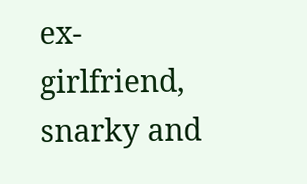ex-girlfriend, snarky and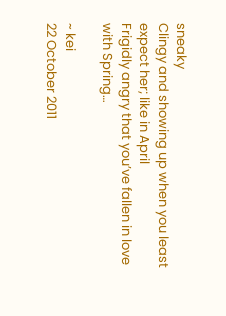sneaky
Clingy and showing up when you least expect her; like in April
Frigidly angry that you’ve fallen in love with Spring…

~ kei
22 October 2011